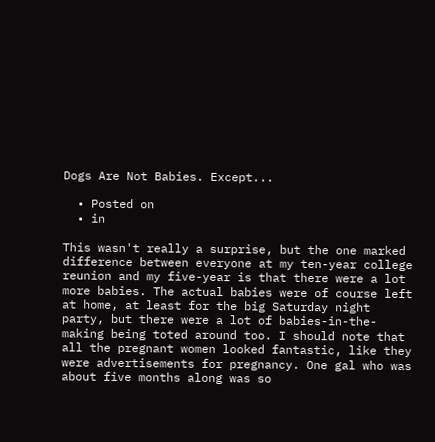Dogs Are Not Babies. Except...

  • Posted on
  • in

This wasn't really a surprise, but the one marked difference between everyone at my ten-year college reunion and my five-year is that there were a lot more babies. The actual babies were of course left at home, at least for the big Saturday night party, but there were a lot of babies-in-the-making being toted around too. I should note that all the pregnant women looked fantastic, like they were advertisements for pregnancy. One gal who was about five months along was so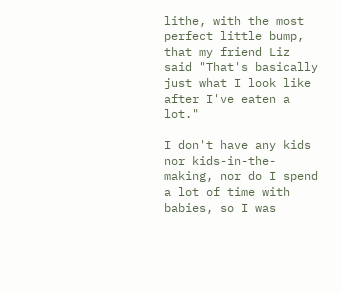lithe, with the most perfect little bump, that my friend Liz said "That's basically just what I look like after I've eaten a lot."

I don't have any kids nor kids-in-the-making, nor do I spend a lot of time with babies, so I was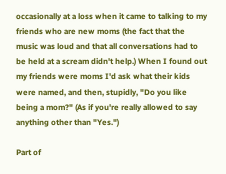occasionally at a loss when it came to talking to my friends who are new moms (the fact that the music was loud and that all conversations had to be held at a scream didn't help.) When I found out my friends were moms I'd ask what their kids were named, and then, stupidly, "Do you like being a mom?" (As if you're really allowed to say anything other than "Yes.")

Part of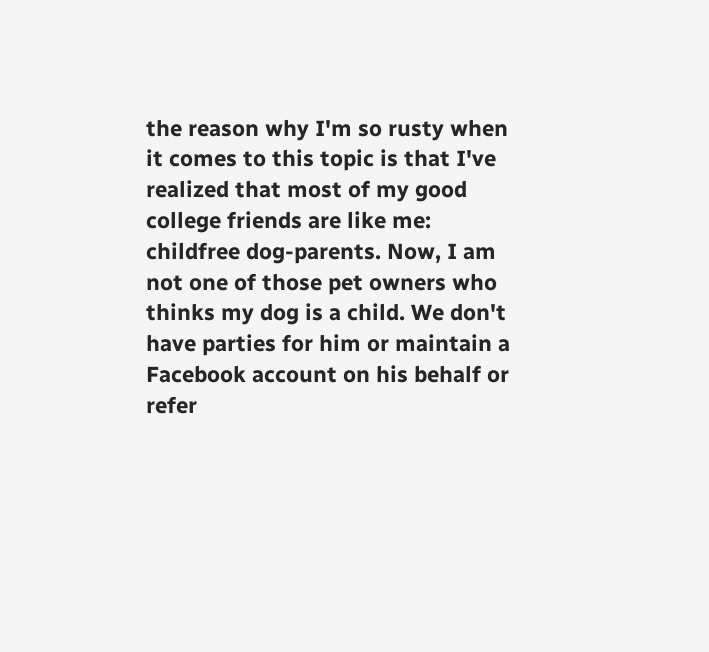the reason why I'm so rusty when it comes to this topic is that I've realized that most of my good college friends are like me: childfree dog-parents. Now, I am not one of those pet owners who thinks my dog is a child. We don't have parties for him or maintain a Facebook account on his behalf or refer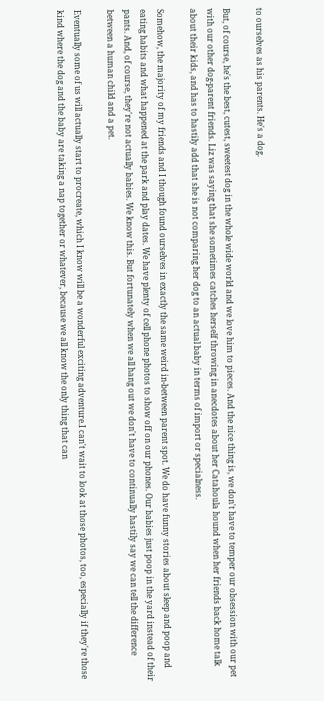to ourselves as his parents. He's a dog.

But, of course, he's the best, cutest, sweetest dog in the whole wide world and we love him to pieces. And the nice thing is, we don't have to temper our obsession with our pet with our other dog-parent friends. Liz was saying that she sometimes catches herself throwing in anecdotes about her Catahoula hound when her friends back home talk about their kids, and has to hastily add that she is not comparing her dog to an actual baby in terms of import or specialness.

Somehow, the majority of my friends and I though found ourselves in exactly the same weird in-between parent spot. We do have funny stories about sleep and poop and eating habits and what happened at the park and play dates. We have plenty of cell phone photos to show off on our phones. Our babies just poop in the yard instead of their pants. And, of course, they're not actually babies. We know this. But fortunately when we all hang out we don't have to continually hastily say we can tell the difference between a human child and a pet.

Eventually some of us will actually start to procreate, which I know will be a wonderful exciting adventure.I can't wait to look at those photos, too, especially if they're those kind where the dog and the baby are taking a nap together or whatever, because we all know the only thing that can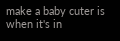make a baby cuter is when it's in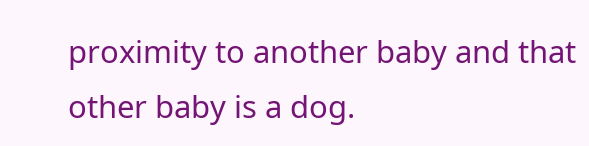proximity to another baby and that other baby is a dog.